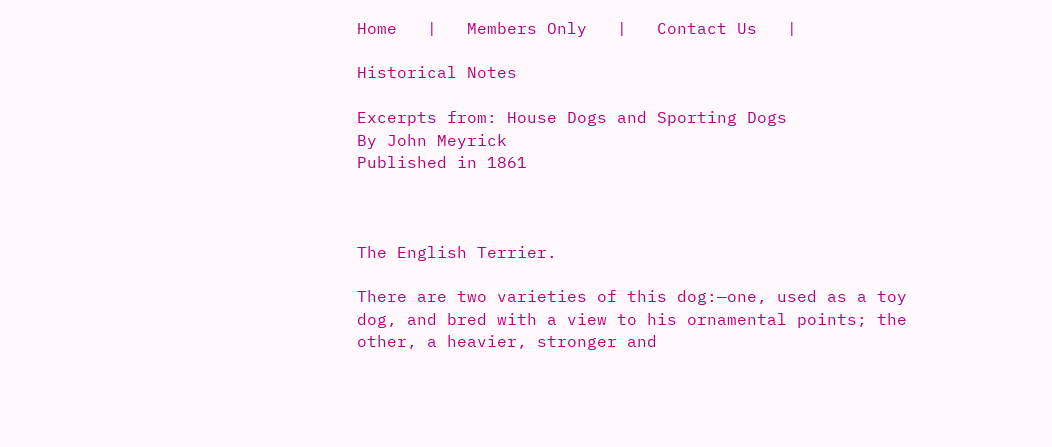Home   |   Members Only   |   Contact Us   |

Historical Notes

Excerpts from: House Dogs and Sporting Dogs
By John Meyrick
Published in 1861



The English Terrier.

There are two varieties of this dog:—one, used as a toy dog, and bred with a view to his ornamental points; the other, a heavier, stronger and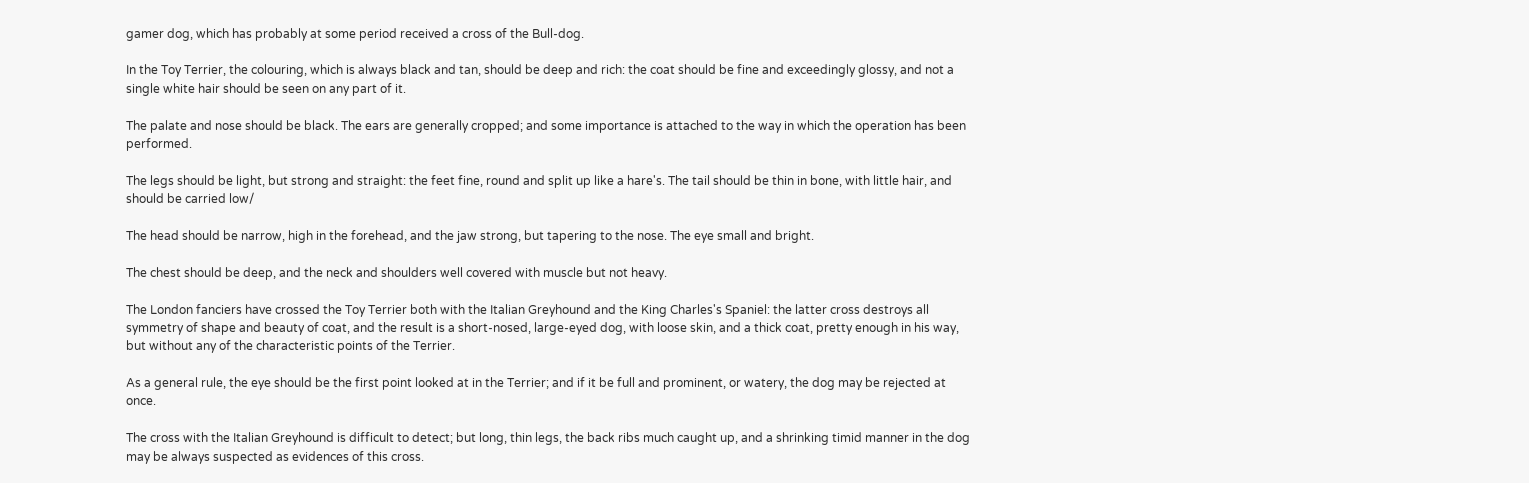gamer dog, which has probably at some period received a cross of the Bull-dog.

In the Toy Terrier, the colouring, which is always black and tan, should be deep and rich: the coat should be fine and exceedingly glossy, and not a single white hair should be seen on any part of it.

The palate and nose should be black. The ears are generally cropped; and some importance is attached to the way in which the operation has been performed.

The legs should be light, but strong and straight: the feet fine, round and split up like a hare's. The tail should be thin in bone, with little hair, and should be carried low/

The head should be narrow, high in the forehead, and the jaw strong, but tapering to the nose. The eye small and bright.

The chest should be deep, and the neck and shoulders well covered with muscle but not heavy.

The London fanciers have crossed the Toy Terrier both with the Italian Greyhound and the King Charles's Spaniel: the latter cross destroys all symmetry of shape and beauty of coat, and the result is a short-nosed, large-eyed dog, with loose skin, and a thick coat, pretty enough in his way, but without any of the characteristic points of the Terrier.

As a general rule, the eye should be the first point looked at in the Terrier; and if it be full and prominent, or watery, the dog may be rejected at once.

The cross with the Italian Greyhound is difficult to detect; but long, thin legs, the back ribs much caught up, and a shrinking timid manner in the dog may be always suspected as evidences of this cross.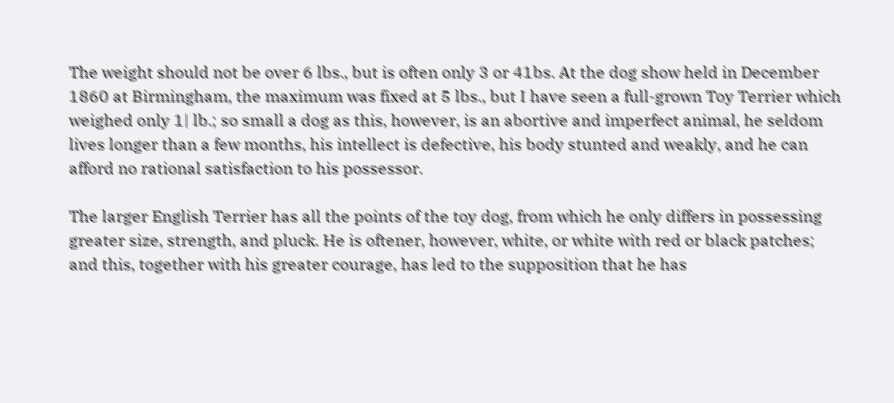The weight should not be over 6 lbs., but is often only 3 or 41bs. At the dog show held in December 1860 at Birmingham, the maximum was fixed at 5 lbs., but I have seen a full-grown Toy Terrier which weighed only 1| lb.; so small a dog as this, however, is an abortive and imperfect animal, he seldom lives longer than a few months, his intellect is defective, his body stunted and weakly, and he can afford no rational satisfaction to his possessor.

The larger English Terrier has all the points of the toy dog, from which he only differs in possessing greater size, strength, and pluck. He is oftener, however, white, or white with red or black patches; and this, together with his greater courage, has led to the supposition that he has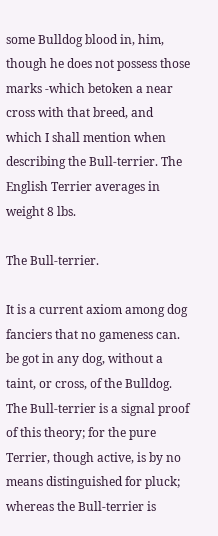some Bulldog blood in, him, though he does not possess those marks -which betoken a near cross with that breed, and which I shall mention when describing the Bull-terrier. The English Terrier averages in weight 8 lbs.

The Bull-terrier.

It is a current axiom among dog fanciers that no gameness can. be got in any dog, without a taint, or cross, of the Bulldog. The Bull-terrier is a signal proof of this theory; for the pure Terrier, though active, is by no means distinguished for pluck; whereas the Bull-terrier is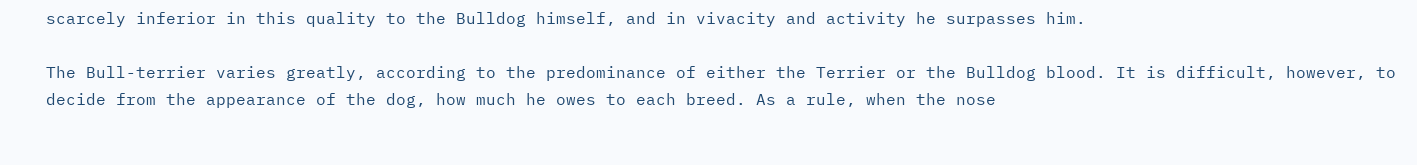scarcely inferior in this quality to the Bulldog himself, and in vivacity and activity he surpasses him.

The Bull-terrier varies greatly, according to the predominance of either the Terrier or the Bulldog blood. It is difficult, however, to decide from the appearance of the dog, how much he owes to each breed. As a rule, when the nose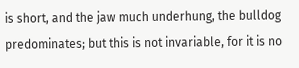is short, and the jaw much underhung, the bulldog predominates; but this is not invariable, for it is no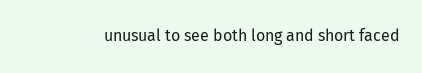unusual to see both long and short faced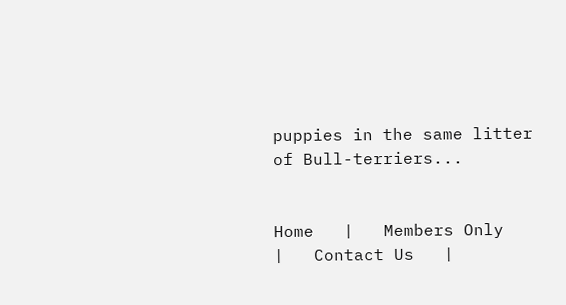puppies in the same litter of Bull-terriers...


Home   |   Members Only   |   Contact Us   |